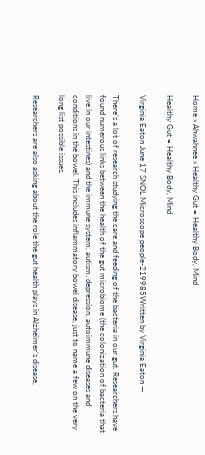Home » Ahwahnee » Healthy Gut = Healthy Body, Mind

Healthy Gut = Healthy Body, Mind

Virginia Eaton June 17 SNOL Microscope people-219985Written by Virginia Eaton —

There’s a lot of research studying the care and feeding of the bacteria in our gut. Researchers have found numerous links between the health of the gut microbiome (the colonization of bacteria that live in our intestines) and the immune system, autism, depression, autoimmune diseases and conditions in the bowel. This includes inflammatory bowel disease, just to name a few on the very long list possible issues.

Researchers are also asking about the role the gut health plays in Alzheimer’s disease,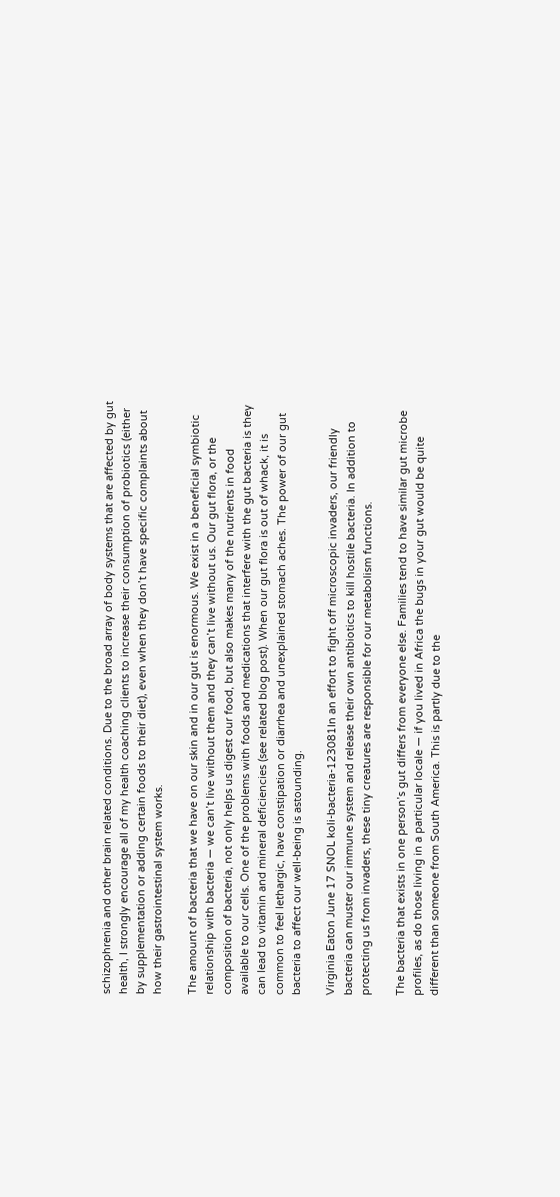schizophrenia and other brain related conditions. Due to the broad array of body systems that are affected by gut health, I strongly encourage all of my health coaching clients to increase their consumption of probiotics (either by supplementation or adding certain foods to their diet), even when they don’t have specific complaints about how their gastrointestinal system works.

The amount of bacteria that we have on our skin and in our gut is enormous. We exist in a beneficial symbiotic relationship with bacteria — we can’t live without them and they can’t live without us. Our gut flora, or the composition of bacteria, not only helps us digest our food, but also makes many of the nutrients in food available to our cells. One of the problems with foods and medications that interfere with the gut bacteria is they can lead to vitamin and mineral deficiencies (see related blog post). When our gut flora is out of whack, it is common to feel lethargic, have constipation or diarrhea and unexplained stomach aches. The power of our gut bacteria to affect our well-being is astounding.

Virginia Eaton June 17 SNOL koli-bacteria-123081In an effort to fight off microscopic invaders, our friendly bacteria can muster our immune system and release their own antibiotics to kill hostile bacteria. In addition to protecting us from invaders, these tiny creatures are responsible for our metabolism functions.

The bacteria that exists in one person’s gut differs from everyone else. Families tend to have similar gut microbe profiles, as do those living in a particular locale — if you lived in Africa the bugs in your gut would be quite different than someone from South America. This is partly due to the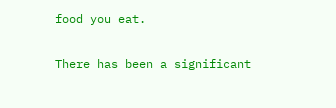food you eat.

There has been a significant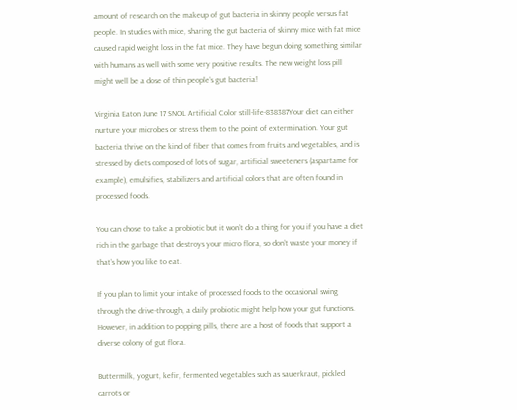amount of research on the makeup of gut bacteria in skinny people versus fat people. In studies with mice, sharing the gut bacteria of skinny mice with fat mice caused rapid weight loss in the fat mice. They have begun doing something similar with humans as well with some very positive results. The new weight loss pill might well be a dose of thin people’s gut bacteria!

Virginia Eaton June 17 SNOL Artificial Color still-life-838387Your diet can either nurture your microbes or stress them to the point of extermination. Your gut bacteria thrive on the kind of fiber that comes from fruits and vegetables, and is stressed by diets composed of lots of sugar, artificial sweeteners (aspartame for example), emulsifies, stabilizers and artificial colors that are often found in processed foods.

You can chose to take a probiotic but it won’t do a thing for you if you have a diet rich in the garbage that destroys your micro flora, so don’t waste your money if that’s how you like to eat.

If you plan to limit your intake of processed foods to the occasional swing through the drive-through, a daily probiotic might help how your gut functions. However, in addition to popping pills, there are a host of foods that support a diverse colony of gut flora.

Buttermilk, yogurt, kefir, fermented vegetables such as sauerkraut, pickled carrots or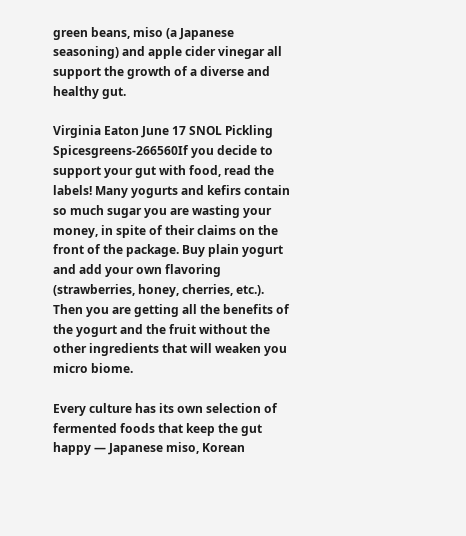green beans, miso (a Japanese seasoning) and apple cider vinegar all support the growth of a diverse and healthy gut.

Virginia Eaton June 17 SNOL Pickling Spicesgreens-266560If you decide to support your gut with food, read the labels! Many yogurts and kefirs contain so much sugar you are wasting your money, in spite of their claims on the front of the package. Buy plain yogurt and add your own flavoring (strawberries, honey, cherries, etc.). Then you are getting all the benefits of the yogurt and the fruit without the other ingredients that will weaken you micro biome.

Every culture has its own selection of fermented foods that keep the gut happy — Japanese miso, Korean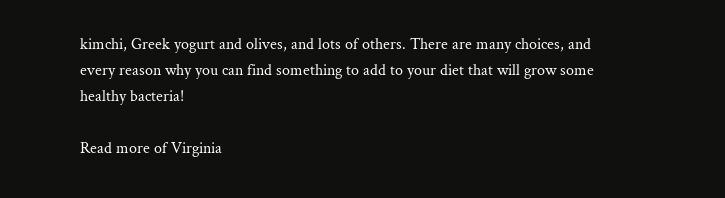kimchi, Greek yogurt and olives, and lots of others. There are many choices, and every reason why you can find something to add to your diet that will grow some healthy bacteria!

Read more of Virginia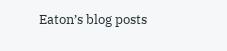Eaton’s blog posts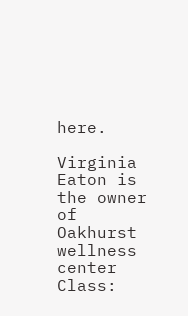here.

Virginia Eaton is the owner of Oakhurst wellness center Class: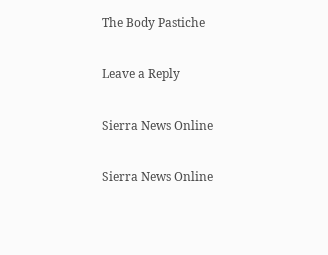The Body Pastiche

Leave a Reply

Sierra News Online

Sierra News Online